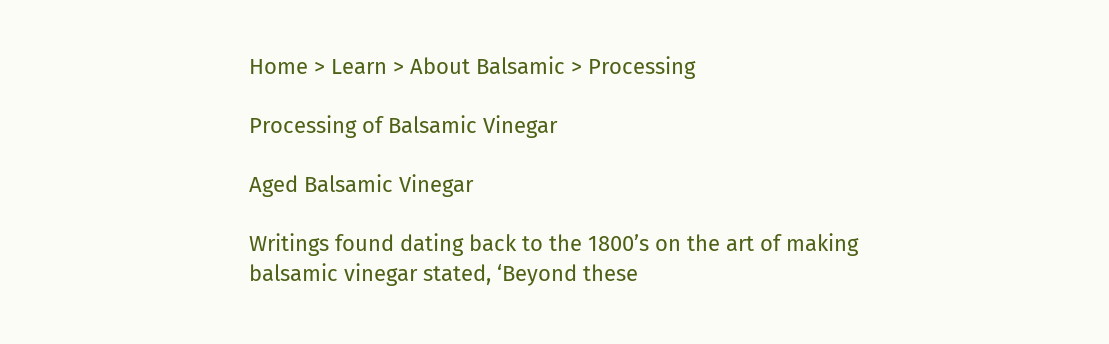Home > Learn > About Balsamic > Processing

Processing of Balsamic Vinegar

Aged Balsamic Vinegar

Writings found dating back to the 1800’s on the art of making balsamic vinegar stated, ‘Beyond these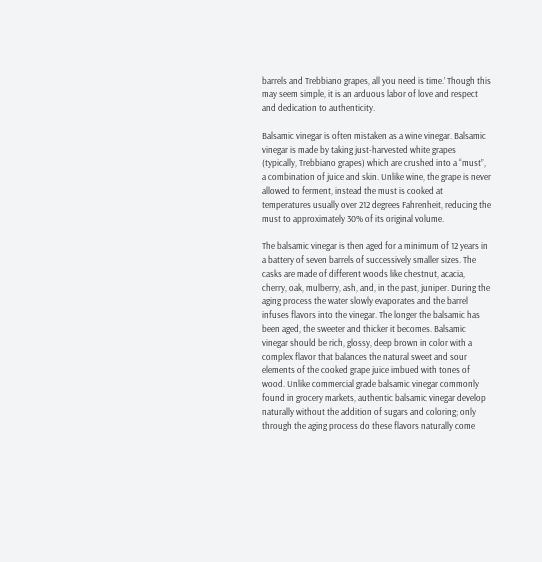barrels and Trebbiano grapes, all you need is time.’ Though this may seem simple, it is an arduous labor of love and respect and dedication to authenticity.

Balsamic vinegar is often mistaken as a wine vinegar. Balsamic vinegar is made by taking just-harvested white grapes (typically, Trebbiano grapes) which are crushed into a “must”, a combination of juice and skin. Unlike wine, the grape is never allowed to ferment, instead the must is cooked at temperatures usually over 212 degrees Fahrenheit, reducing the must to approximately 30% of its original volume.

The balsamic vinegar is then aged for a minimum of 12 years in a battery of seven barrels of successively smaller sizes. The casks are made of different woods like chestnut, acacia, cherry, oak, mulberry, ash, and, in the past, juniper. During the aging process the water slowly evaporates and the barrel infuses flavors into the vinegar. The longer the balsamic has been aged, the sweeter and thicker it becomes. Balsamic vinegar should be rich, glossy, deep brown in color with a complex flavor that balances the natural sweet and sour elements of the cooked grape juice imbued with tones of wood. Unlike commercial grade balsamic vinegar commonly found in grocery markets, authentic balsamic vinegar develop naturally without the addition of sugars and coloring; only through the aging process do these flavors naturally come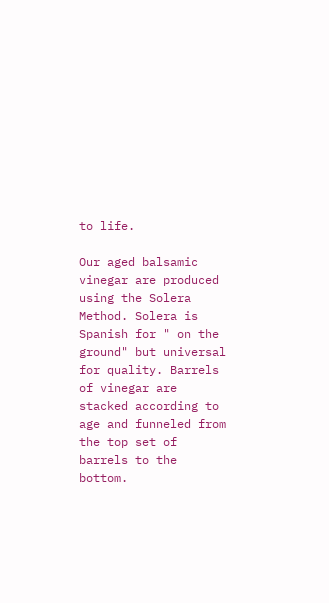to life.

Our aged balsamic vinegar are produced using the Solera Method. Solera is Spanish for " on the ground" but universal for quality. Barrels of vinegar are stacked according to age and funneled from the top set of barrels to the bottom.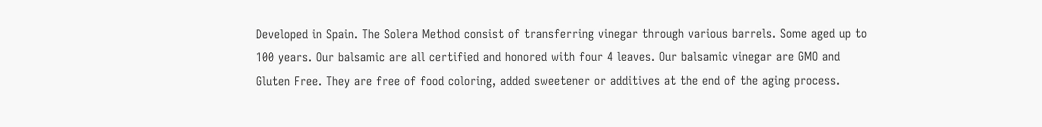Developed in Spain. The Solera Method consist of transferring vinegar through various barrels. Some aged up to 100 years. Our balsamic are all certified and honored with four 4 leaves. Our balsamic vinegar are GMO and Gluten Free. They are free of food coloring, added sweetener or additives at the end of the aging process.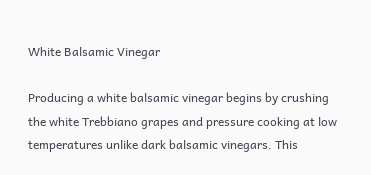White Balsamic Vinegar

Producing a white balsamic vinegar begins by crushing the white Trebbiano grapes and pressure cooking at low temperatures unlike dark balsamic vinegars. This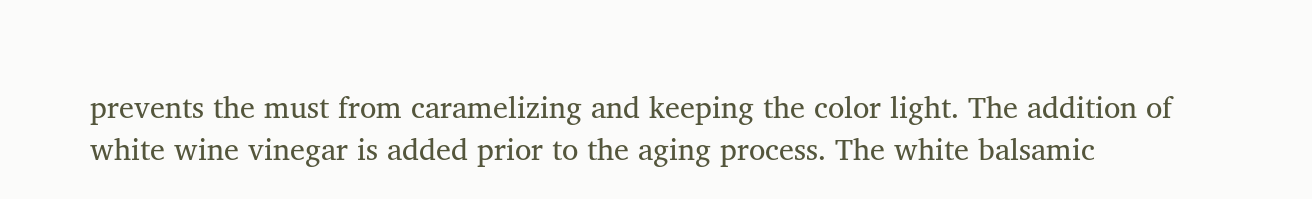prevents the must from caramelizing and keeping the color light. The addition of white wine vinegar is added prior to the aging process. The white balsamic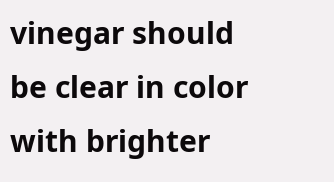vinegar should be clear in color with brighter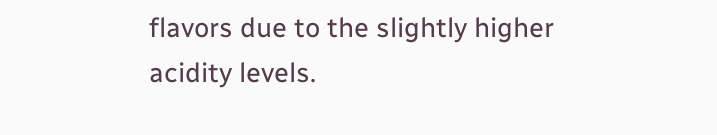flavors due to the slightly higher acidity levels.